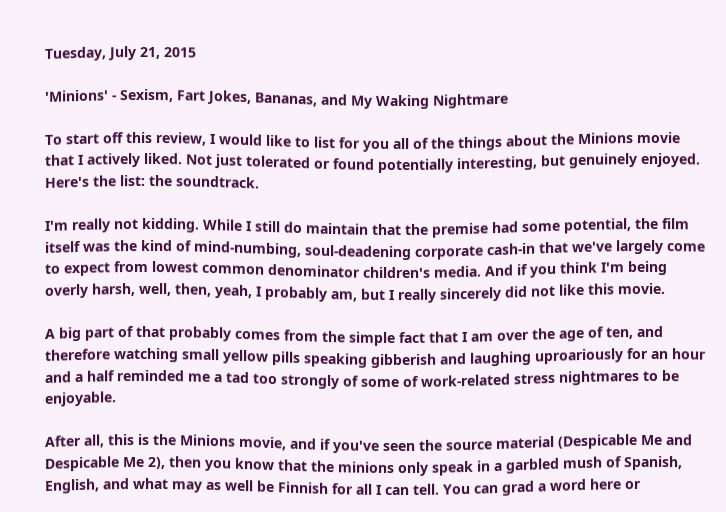Tuesday, July 21, 2015

'Minions' - Sexism, Fart Jokes, Bananas, and My Waking Nightmare

To start off this review, I would like to list for you all of the things about the Minions movie that I actively liked. Not just tolerated or found potentially interesting, but genuinely enjoyed. Here's the list: the soundtrack.

I'm really not kidding. While I still do maintain that the premise had some potential, the film itself was the kind of mind-numbing, soul-deadening corporate cash-in that we've largely come to expect from lowest common denominator children's media. And if you think I'm being overly harsh, well, then, yeah, I probably am, but I really sincerely did not like this movie.

A big part of that probably comes from the simple fact that I am over the age of ten, and therefore watching small yellow pills speaking gibberish and laughing uproariously for an hour and a half reminded me a tad too strongly of some of work-related stress nightmares to be enjoyable.

After all, this is the Minions movie, and if you've seen the source material (Despicable Me and Despicable Me 2), then you know that the minions only speak in a garbled mush of Spanish, English, and what may as well be Finnish for all I can tell. You can grad a word here or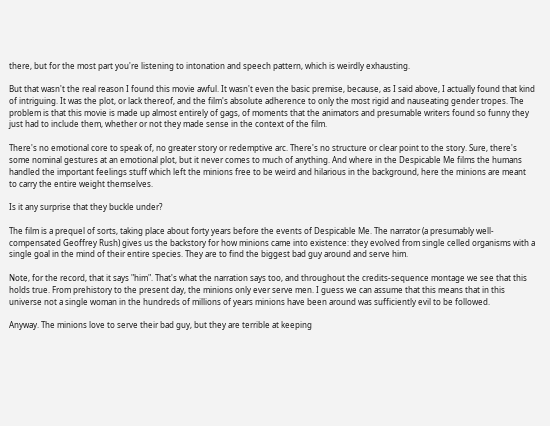there, but for the most part you're listening to intonation and speech pattern, which is weirdly exhausting.

But that wasn't the real reason I found this movie awful. It wasn't even the basic premise, because, as I said above, I actually found that kind of intriguing. It was the plot, or lack thereof, and the film's absolute adherence to only the most rigid and nauseating gender tropes. The problem is that this movie is made up almost entirely of gags, of moments that the animators and presumable writers found so funny they just had to include them, whether or not they made sense in the context of the film.

There's no emotional core to speak of, no greater story or redemptive arc. There's no structure or clear point to the story. Sure, there's some nominal gestures at an emotional plot, but it never comes to much of anything. And where in the Despicable Me films the humans handled the important feelings stuff which left the minions free to be weird and hilarious in the background, here the minions are meant to carry the entire weight themselves.

Is it any surprise that they buckle under?

The film is a prequel of sorts, taking place about forty years before the events of Despicable Me. The narrator (a presumably well-compensated Geoffrey Rush) gives us the backstory for how minions came into existence: they evolved from single celled organisms with a single goal in the mind of their entire species. They are to find the biggest bad guy around and serve him.

Note, for the record, that it says "him". That's what the narration says too, and throughout the credits-sequence montage we see that this holds true. From prehistory to the present day, the minions only ever serve men. I guess we can assume that this means that in this universe not a single woman in the hundreds of millions of years minions have been around was sufficiently evil to be followed.

Anyway. The minions love to serve their bad guy, but they are terrible at keeping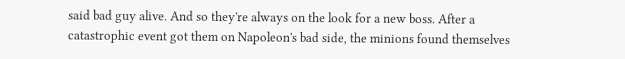said bad guy alive. And so they're always on the look for a new boss. After a catastrophic event got them on Napoleon's bad side, the minions found themselves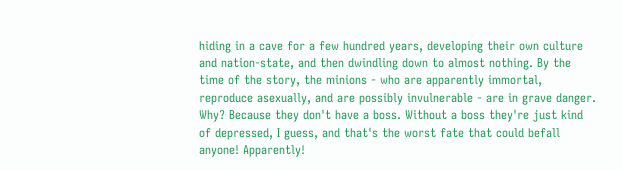hiding in a cave for a few hundred years, developing their own culture and nation-state, and then dwindling down to almost nothing. By the time of the story, the minions - who are apparently immortal, reproduce asexually, and are possibly invulnerable - are in grave danger. Why? Because they don't have a boss. Without a boss they're just kind of depressed, I guess, and that's the worst fate that could befall anyone! Apparently!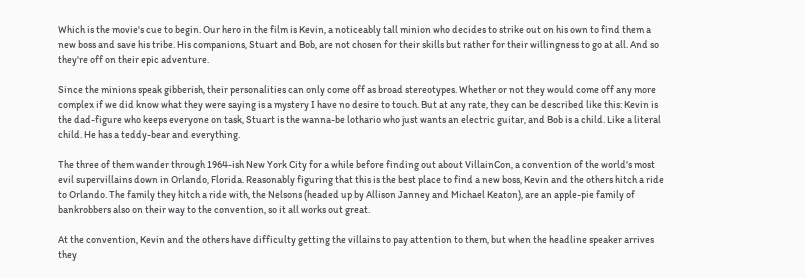Which is the movie's cue to begin. Our hero in the film is Kevin, a noticeably tall minion who decides to strike out on his own to find them a new boss and save his tribe. His companions, Stuart and Bob, are not chosen for their skills but rather for their willingness to go at all. And so they're off on their epic adventure.

Since the minions speak gibberish, their personalities can only come off as broad stereotypes. Whether or not they would come off any more complex if we did know what they were saying is a mystery I have no desire to touch. But at any rate, they can be described like this: Kevin is the dad-figure who keeps everyone on task, Stuart is the wanna-be lothario who just wants an electric guitar, and Bob is a child. Like a literal child. He has a teddy-bear and everything.

The three of them wander through 1964-ish New York City for a while before finding out about VillainCon, a convention of the world's most evil supervillains down in Orlando, Florida. Reasonably figuring that this is the best place to find a new boss, Kevin and the others hitch a ride to Orlando. The family they hitch a ride with, the Nelsons (headed up by Allison Janney and Michael Keaton), are an apple-pie family of bankrobbers also on their way to the convention, so it all works out great.

At the convention, Kevin and the others have difficulty getting the villains to pay attention to them, but when the headline speaker arrives they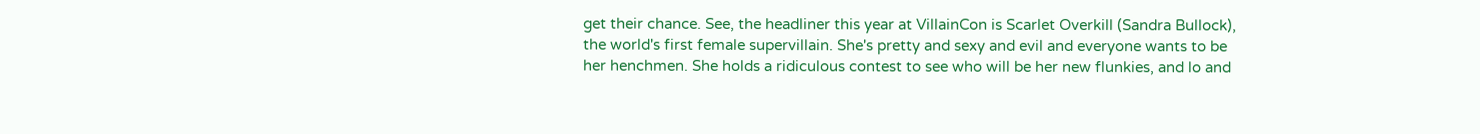get their chance. See, the headliner this year at VillainCon is Scarlet Overkill (Sandra Bullock), the world's first female supervillain. She's pretty and sexy and evil and everyone wants to be her henchmen. She holds a ridiculous contest to see who will be her new flunkies, and lo and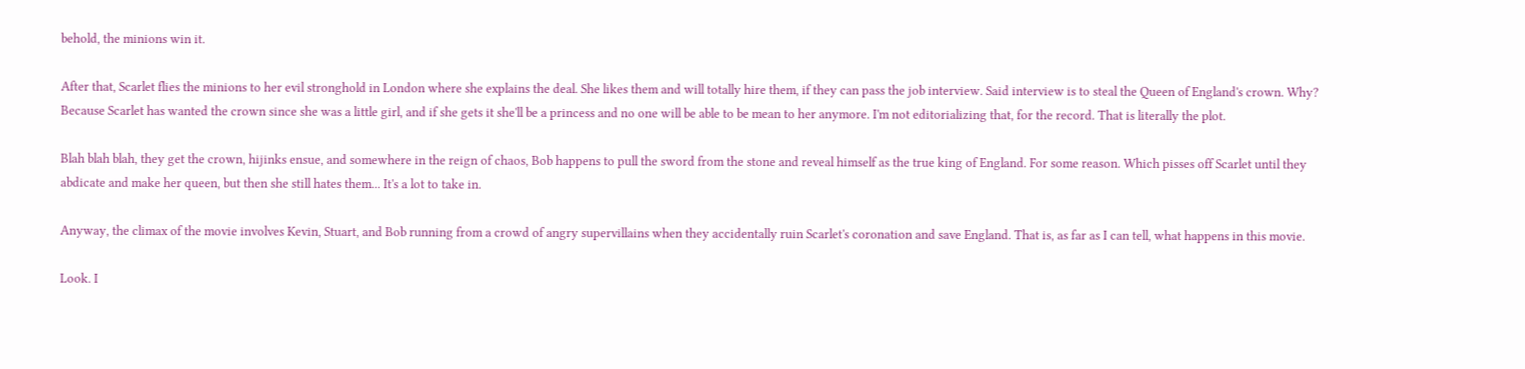behold, the minions win it.

After that, Scarlet flies the minions to her evil stronghold in London where she explains the deal. She likes them and will totally hire them, if they can pass the job interview. Said interview is to steal the Queen of England's crown. Why? Because Scarlet has wanted the crown since she was a little girl, and if she gets it she'll be a princess and no one will be able to be mean to her anymore. I'm not editorializing that, for the record. That is literally the plot.

Blah blah blah, they get the crown, hijinks ensue, and somewhere in the reign of chaos, Bob happens to pull the sword from the stone and reveal himself as the true king of England. For some reason. Which pisses off Scarlet until they abdicate and make her queen, but then she still hates them... It's a lot to take in.

Anyway, the climax of the movie involves Kevin, Stuart, and Bob running from a crowd of angry supervillains when they accidentally ruin Scarlet's coronation and save England. That is, as far as I can tell, what happens in this movie.

Look. I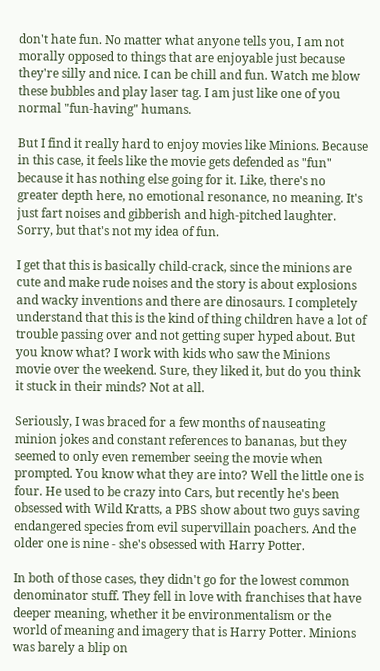don't hate fun. No matter what anyone tells you, I am not morally opposed to things that are enjoyable just because they're silly and nice. I can be chill and fun. Watch me blow these bubbles and play laser tag. I am just like one of you normal "fun-having" humans.

But I find it really hard to enjoy movies like Minions. Because in this case, it feels like the movie gets defended as "fun" because it has nothing else going for it. Like, there's no greater depth here, no emotional resonance, no meaning. It's just fart noises and gibberish and high-pitched laughter. Sorry, but that's not my idea of fun.

I get that this is basically child-crack, since the minions are cute and make rude noises and the story is about explosions and wacky inventions and there are dinosaurs. I completely understand that this is the kind of thing children have a lot of trouble passing over and not getting super hyped about. But you know what? I work with kids who saw the Minions movie over the weekend. Sure, they liked it, but do you think it stuck in their minds? Not at all.

Seriously, I was braced for a few months of nauseating minion jokes and constant references to bananas, but they seemed to only even remember seeing the movie when prompted. You know what they are into? Well the little one is four. He used to be crazy into Cars, but recently he's been obsessed with Wild Kratts, a PBS show about two guys saving endangered species from evil supervillain poachers. And the older one is nine - she's obsessed with Harry Potter.

In both of those cases, they didn't go for the lowest common denominator stuff. They fell in love with franchises that have deeper meaning, whether it be environmentalism or the world of meaning and imagery that is Harry Potter. Minions was barely a blip on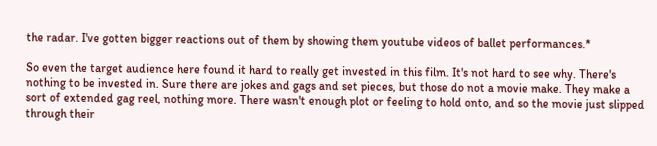the radar. I've gotten bigger reactions out of them by showing them youtube videos of ballet performances.*

So even the target audience here found it hard to really get invested in this film. It's not hard to see why. There's nothing to be invested in. Sure there are jokes and gags and set pieces, but those do not a movie make. They make a sort of extended gag reel, nothing more. There wasn't enough plot or feeling to hold onto, and so the movie just slipped through their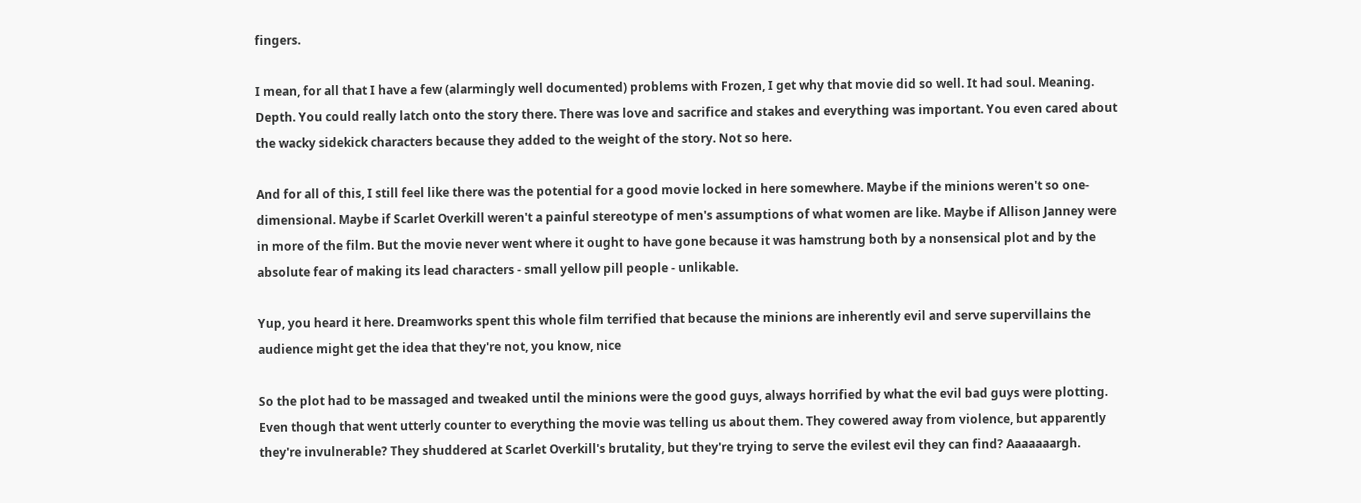fingers.

I mean, for all that I have a few (alarmingly well documented) problems with Frozen, I get why that movie did so well. It had soul. Meaning. Depth. You could really latch onto the story there. There was love and sacrifice and stakes and everything was important. You even cared about the wacky sidekick characters because they added to the weight of the story. Not so here.

And for all of this, I still feel like there was the potential for a good movie locked in here somewhere. Maybe if the minions weren't so one-dimensional. Maybe if Scarlet Overkill weren't a painful stereotype of men's assumptions of what women are like. Maybe if Allison Janney were in more of the film. But the movie never went where it ought to have gone because it was hamstrung both by a nonsensical plot and by the absolute fear of making its lead characters - small yellow pill people - unlikable.

Yup, you heard it here. Dreamworks spent this whole film terrified that because the minions are inherently evil and serve supervillains the audience might get the idea that they're not, you know, nice

So the plot had to be massaged and tweaked until the minions were the good guys, always horrified by what the evil bad guys were plotting. Even though that went utterly counter to everything the movie was telling us about them. They cowered away from violence, but apparently they're invulnerable? They shuddered at Scarlet Overkill's brutality, but they're trying to serve the evilest evil they can find? Aaaaaaargh.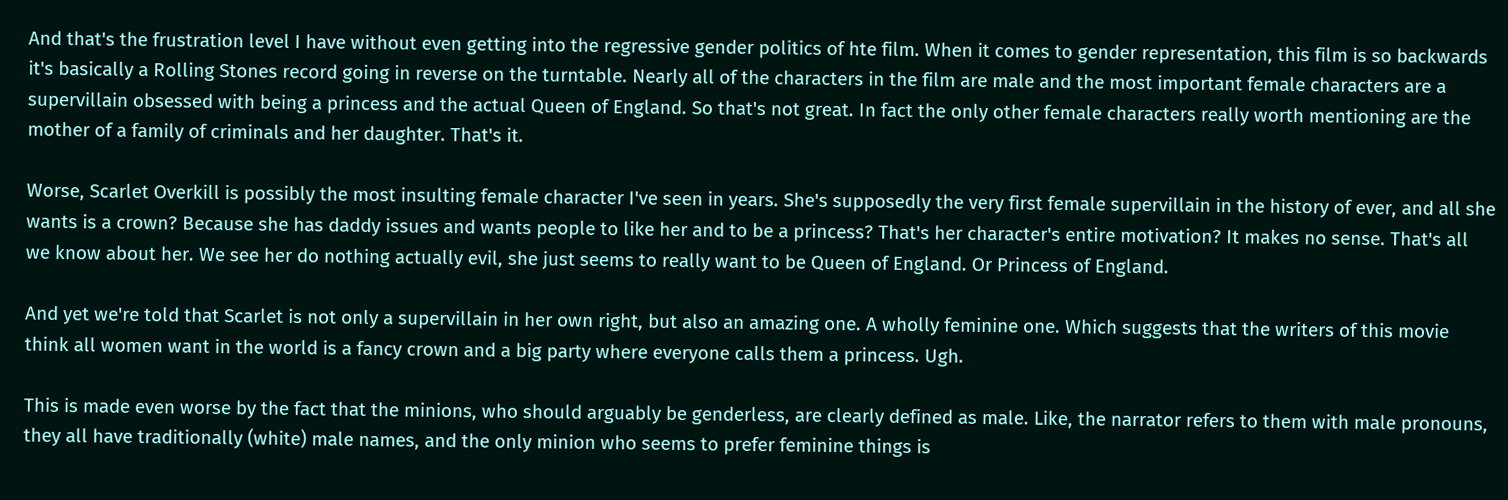And that's the frustration level I have without even getting into the regressive gender politics of hte film. When it comes to gender representation, this film is so backwards it's basically a Rolling Stones record going in reverse on the turntable. Nearly all of the characters in the film are male and the most important female characters are a supervillain obsessed with being a princess and the actual Queen of England. So that's not great. In fact the only other female characters really worth mentioning are the mother of a family of criminals and her daughter. That's it.

Worse, Scarlet Overkill is possibly the most insulting female character I've seen in years. She's supposedly the very first female supervillain in the history of ever, and all she wants is a crown? Because she has daddy issues and wants people to like her and to be a princess? That's her character's entire motivation? It makes no sense. That's all we know about her. We see her do nothing actually evil, she just seems to really want to be Queen of England. Or Princess of England.

And yet we're told that Scarlet is not only a supervillain in her own right, but also an amazing one. A wholly feminine one. Which suggests that the writers of this movie think all women want in the world is a fancy crown and a big party where everyone calls them a princess. Ugh.

This is made even worse by the fact that the minions, who should arguably be genderless, are clearly defined as male. Like, the narrator refers to them with male pronouns, they all have traditionally (white) male names, and the only minion who seems to prefer feminine things is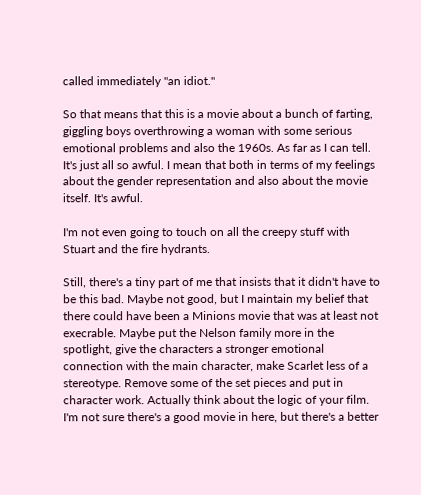called immediately "an idiot."

So that means that this is a movie about a bunch of farting, giggling boys overthrowing a woman with some serious emotional problems and also the 1960s. As far as I can tell. It's just all so awful. I mean that both in terms of my feelings about the gender representation and also about the movie itself. It's awful.

I'm not even going to touch on all the creepy stuff with Stuart and the fire hydrants.

Still, there's a tiny part of me that insists that it didn't have to be this bad. Maybe not good, but I maintain my belief that there could have been a Minions movie that was at least not execrable. Maybe put the Nelson family more in the spotlight, give the characters a stronger emotional connection with the main character, make Scarlet less of a stereotype. Remove some of the set pieces and put in character work. Actually think about the logic of your film. I'm not sure there's a good movie in here, but there's a better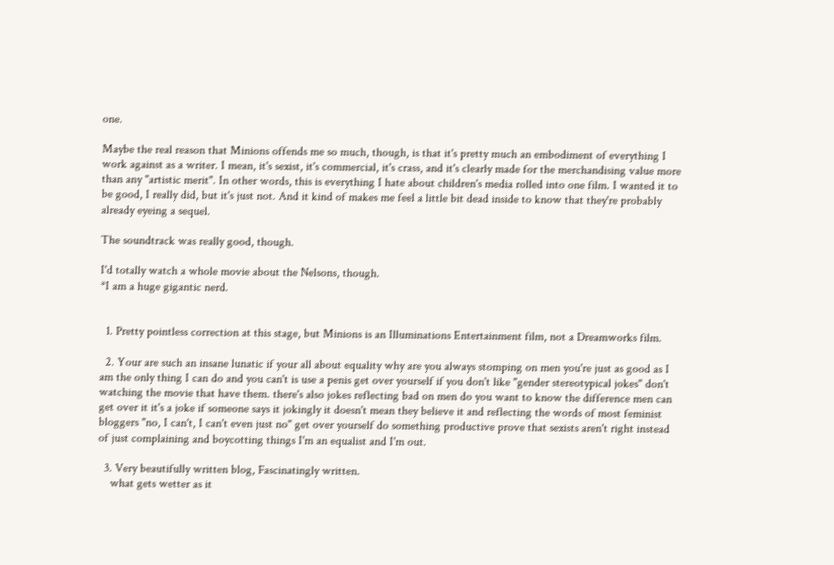one.

Maybe the real reason that Minions offends me so much, though, is that it's pretty much an embodiment of everything I work against as a writer. I mean, it's sexist, it's commercial, it's crass, and it's clearly made for the merchandising value more than any "artistic merit". In other words, this is everything I hate about children's media rolled into one film. I wanted it to be good, I really did, but it's just not. And it kind of makes me feel a little bit dead inside to know that they're probably already eyeing a sequel.

The soundtrack was really good, though.

I'd totally watch a whole movie about the Nelsons, though.
*I am a huge gigantic nerd.


  1. Pretty pointless correction at this stage, but Minions is an Illuminations Entertainment film, not a Dreamworks film.

  2. Your are such an insane lunatic if your all about equality why are you always stomping on men you're just as good as I am the only thing I can do and you can't is use a penis get over yourself if you don't like "gender stereotypical jokes" don't watching the movie that have them. there's also jokes reflecting bad on men do you want to know the difference men can get over it it's a joke if someone says it jokingly it doesn't mean they believe it and reflecting the words of most feminist bloggers "no, I can't, I can't even just no" get over yourself do something productive prove that sexists aren't right instead of just complaining and boycotting things I'm an equalist and I'm out.

  3. Very beautifully written blog, Fascinatingly written.
    what gets wetter as it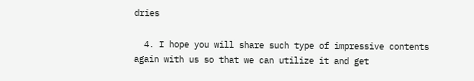dries

  4. I hope you will share such type of impressive contents again with us so that we can utilize it and get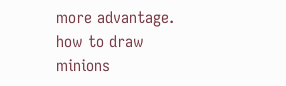more advantage. how to draw minions